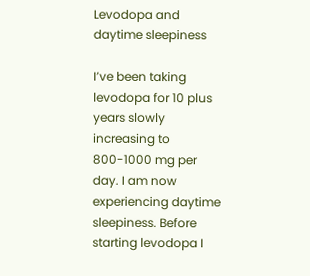Levodopa and daytime sleepiness

I’ve been taking levodopa for 10 plus years slowly increasing to 800-1000 mg per day. I am now experiencing daytime sleepiness. Before starting levodopa I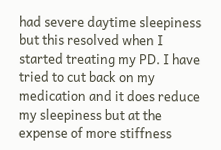had severe daytime sleepiness but this resolved when I started treating my PD. I have tried to cut back on my medication and it does reduce my sleepiness but at the expense of more stiffness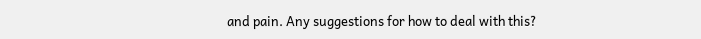and pain. Any suggestions for how to deal with this?